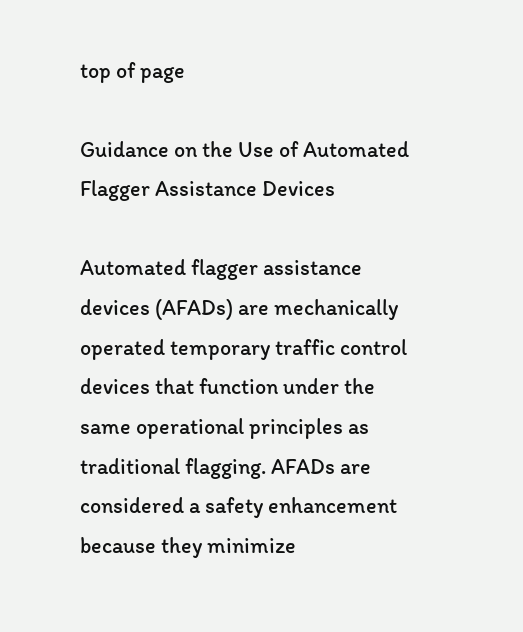top of page

Guidance on the Use of Automated Flagger Assistance Devices

Automated flagger assistance devices (AFADs) are mechanically operated temporary traffic control devices that function under the same operational principles as traditional flagging. AFADs are considered a safety enhancement because they minimize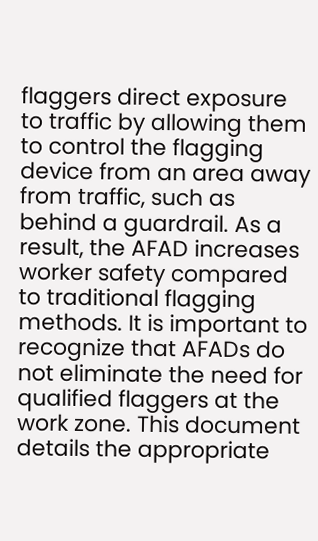flaggers direct exposure to traffic by allowing them to control the flagging device from an area away from traffic, such as behind a guardrail. As a result, the AFAD increases worker safety compared to traditional flagging methods. It is important to recognize that AFADs do not eliminate the need for qualified flaggers at the work zone. This document details the appropriate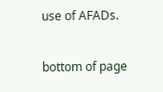use of AFADs.

bottom of page